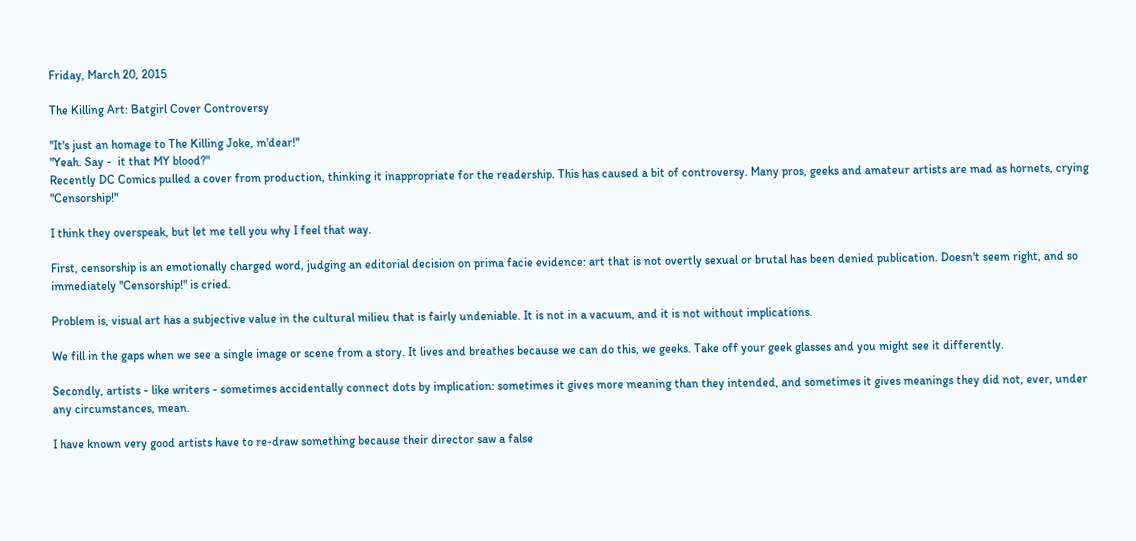Friday, March 20, 2015

The Killing Art: Batgirl Cover Controversy

"It's just an homage to The Killing Joke, m'dear!"
"Yeah. Say -  it that MY blood?"
Recently DC Comics pulled a cover from production, thinking it inappropriate for the readership. This has caused a bit of controversy. Many pros, geeks and amateur artists are mad as hornets, crying "Censorship!"

I think they overspeak, but let me tell you why I feel that way.

First, censorship is an emotionally charged word, judging an editorial decision on prima facie evidence: art that is not overtly sexual or brutal has been denied publication. Doesn't seem right, and so immediately "Censorship!" is cried.

Problem is, visual art has a subjective value in the cultural milieu that is fairly undeniable. It is not in a vacuum, and it is not without implications.

We fill in the gaps when we see a single image or scene from a story. It lives and breathes because we can do this, we geeks. Take off your geek glasses and you might see it differently.

Secondly, artists - like writers - sometimes accidentally connect dots by implication: sometimes it gives more meaning than they intended, and sometimes it gives meanings they did not, ever, under any circumstances, mean.

I have known very good artists have to re-draw something because their director saw a false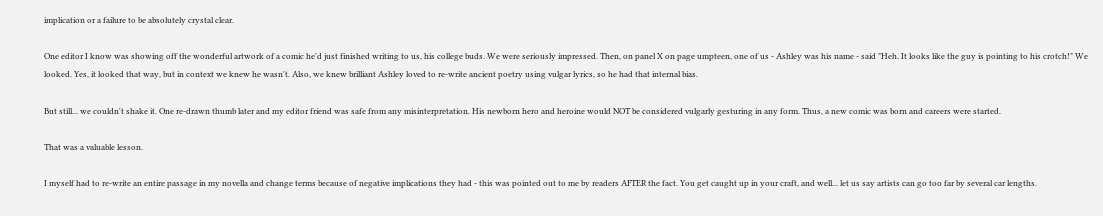implication or a failure to be absolutely crystal clear.

One editor I know was showing off the wonderful artwork of a comic he'd just finished writing to us, his college buds. We were seriously impressed. Then, on panel X on page umpteen, one of us - Ashley was his name - said "Heh. It looks like the guy is pointing to his crotch!" We looked. Yes, it looked that way, but in context we knew he wasn't. Also, we knew brilliant Ashley loved to re-write ancient poetry using vulgar lyrics, so he had that internal bias.

But still... we couldn't shake it. One re-drawn thumb later and my editor friend was safe from any misinterpretation. His newborn hero and heroine would NOT be considered vulgarly gesturing in any form. Thus, a new comic was born and careers were started.

That was a valuable lesson.

I myself had to re-write an entire passage in my novella and change terms because of negative implications they had - this was pointed out to me by readers AFTER the fact. You get caught up in your craft, and well... let us say artists can go too far by several car lengths.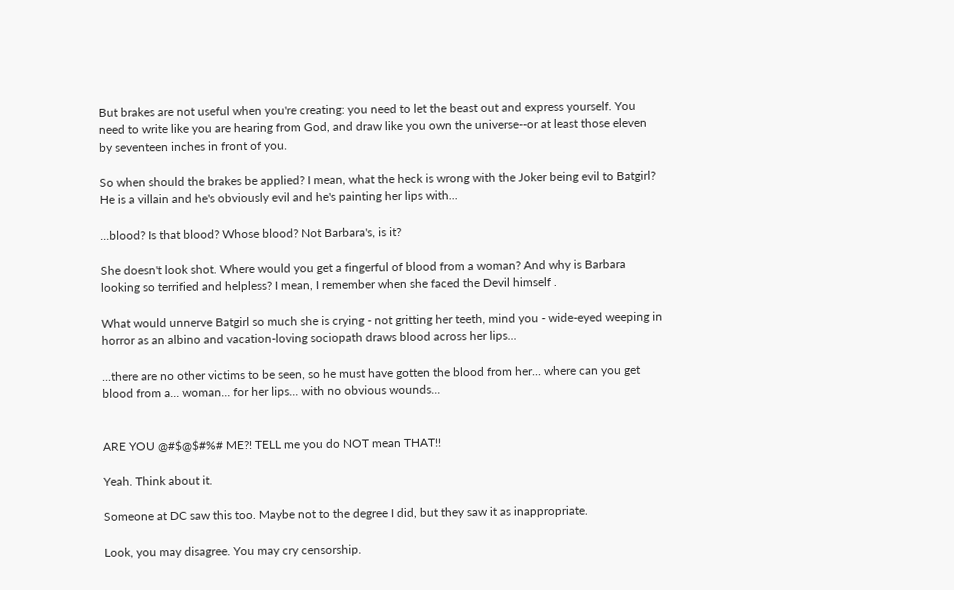But brakes are not useful when you're creating: you need to let the beast out and express yourself. You need to write like you are hearing from God, and draw like you own the universe--or at least those eleven by seventeen inches in front of you.

So when should the brakes be applied? I mean, what the heck is wrong with the Joker being evil to Batgirl? He is a villain and he's obviously evil and he's painting her lips with...

...blood? Is that blood? Whose blood? Not Barbara's, is it?

She doesn't look shot. Where would you get a fingerful of blood from a woman? And why is Barbara looking so terrified and helpless? I mean, I remember when she faced the Devil himself .

What would unnerve Batgirl so much she is crying - not gritting her teeth, mind you - wide-eyed weeping in horror as an albino and vacation-loving sociopath draws blood across her lips...

...there are no other victims to be seen, so he must have gotten the blood from her... where can you get blood from a... woman... for her lips... with no obvious wounds...


ARE YOU @#$@$#%# ME?! TELL me you do NOT mean THAT!!

Yeah. Think about it.

Someone at DC saw this too. Maybe not to the degree I did, but they saw it as inappropriate.

Look, you may disagree. You may cry censorship.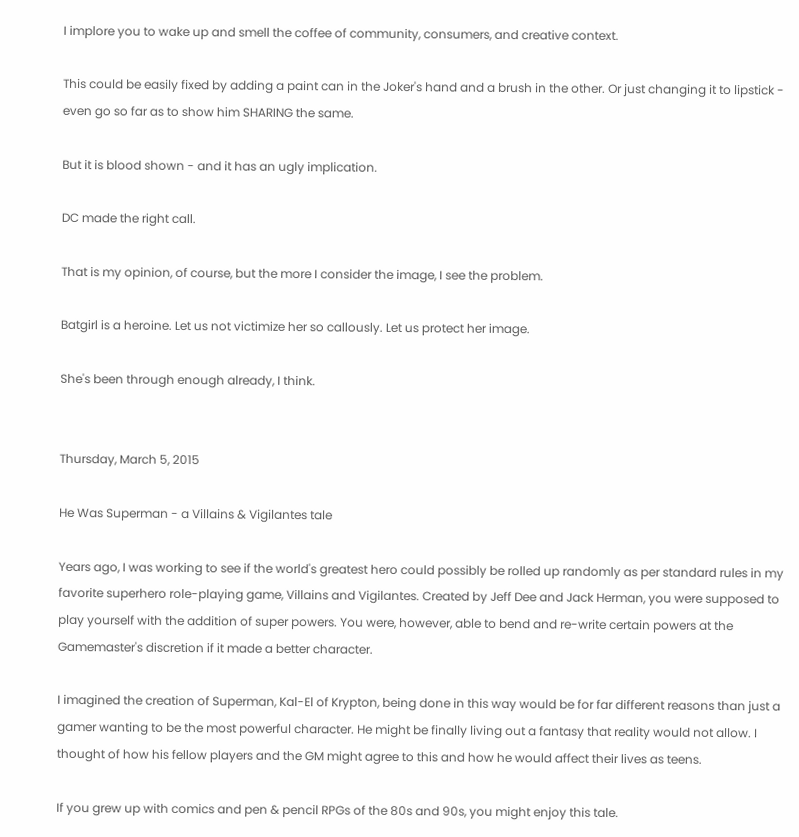I implore you to wake up and smell the coffee of community, consumers, and creative context.

This could be easily fixed by adding a paint can in the Joker's hand and a brush in the other. Or just changing it to lipstick - even go so far as to show him SHARING the same.

But it is blood shown - and it has an ugly implication.

DC made the right call.

That is my opinion, of course, but the more I consider the image, I see the problem.

Batgirl is a heroine. Let us not victimize her so callously. Let us protect her image.

She's been through enough already, I think.


Thursday, March 5, 2015

He Was Superman - a Villains & Vigilantes tale

Years ago, I was working to see if the world's greatest hero could possibly be rolled up randomly as per standard rules in my favorite superhero role-playing game, Villains and Vigilantes. Created by Jeff Dee and Jack Herman, you were supposed to play yourself with the addition of super powers. You were, however, able to bend and re-write certain powers at the Gamemaster's discretion if it made a better character.

I imagined the creation of Superman, Kal-El of Krypton, being done in this way would be for far different reasons than just a gamer wanting to be the most powerful character. He might be finally living out a fantasy that reality would not allow. I thought of how his fellow players and the GM might agree to this and how he would affect their lives as teens.

If you grew up with comics and pen & pencil RPGs of the 80s and 90s, you might enjoy this tale.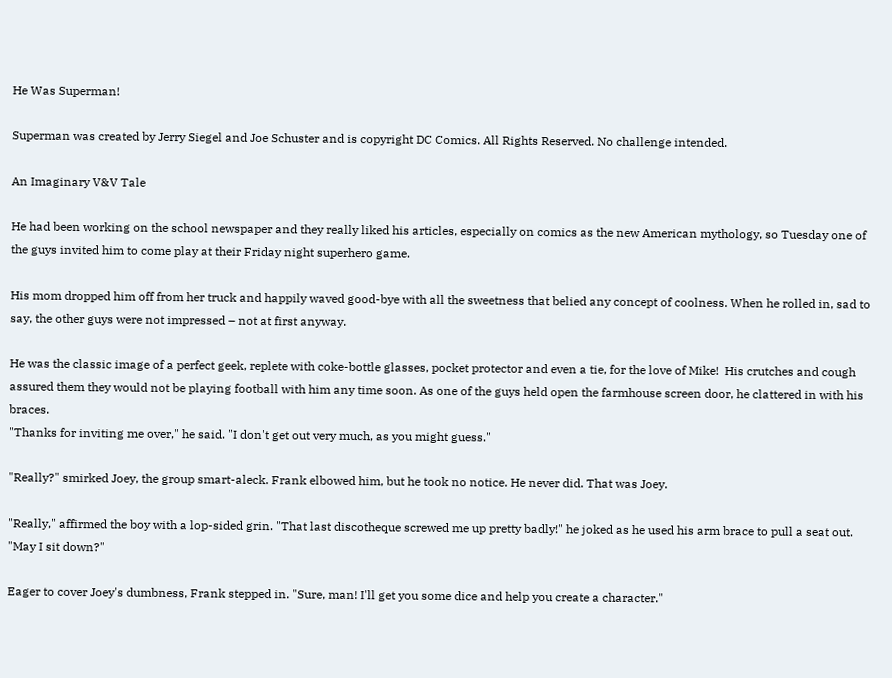He Was Superman!

Superman was created by Jerry Siegel and Joe Schuster and is copyright DC Comics. All Rights Reserved. No challenge intended.

An Imaginary V&V Tale

He had been working on the school newspaper and they really liked his articles, especially on comics as the new American mythology, so Tuesday one of the guys invited him to come play at their Friday night superhero game.

His mom dropped him off from her truck and happily waved good-bye with all the sweetness that belied any concept of coolness. When he rolled in, sad to say, the other guys were not impressed – not at first anyway.

He was the classic image of a perfect geek, replete with coke-bottle glasses, pocket protector and even a tie, for the love of Mike!  His crutches and cough assured them they would not be playing football with him any time soon. As one of the guys held open the farmhouse screen door, he clattered in with his braces.
"Thanks for inviting me over," he said. "I don't get out very much, as you might guess."

"Really?" smirked Joey, the group smart-aleck. Frank elbowed him, but he took no notice. He never did. That was Joey.

"Really," affirmed the boy with a lop-sided grin. "That last discotheque screwed me up pretty badly!" he joked as he used his arm brace to pull a seat out. "May I sit down?"

Eager to cover Joey's dumbness, Frank stepped in. "Sure, man! I'll get you some dice and help you create a character."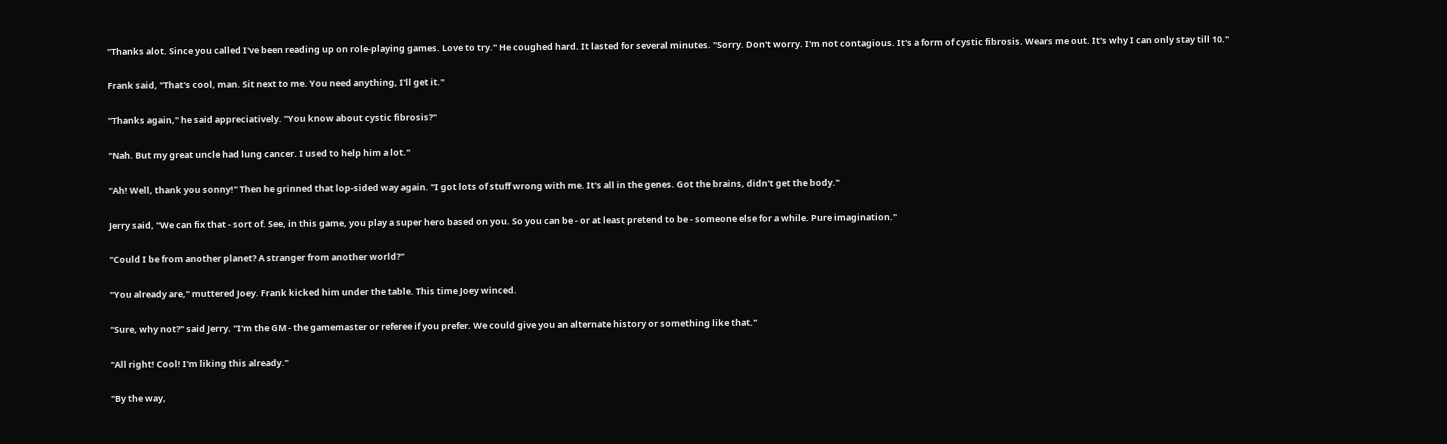"Thanks alot. Since you called I've been reading up on role-playing games. Love to try." He coughed hard. It lasted for several minutes. "Sorry. Don't worry. I'm not contagious. It's a form of cystic fibrosis. Wears me out. It's why I can only stay till 10."

Frank said, "That's cool, man. Sit next to me. You need anything, I'll get it."

"Thanks again," he said appreciatively. "You know about cystic fibrosis?"

"Nah. But my great uncle had lung cancer. I used to help him a lot."

"Ah! Well, thank you sonny!" Then he grinned that lop-sided way again. "I got lots of stuff wrong with me. It's all in the genes. Got the brains, didn't get the body."

Jerry said, "We can fix that - sort of. See, in this game, you play a super hero based on you. So you can be - or at least pretend to be - someone else for a while. Pure imagination."

"Could I be from another planet? A stranger from another world?"

"You already are," muttered Joey. Frank kicked him under the table. This time Joey winced.

"Sure, why not?" said Jerry. "I'm the GM - the gamemaster or referee if you prefer. We could give you an alternate history or something like that."

"All right! Cool! I'm liking this already."

"By the way,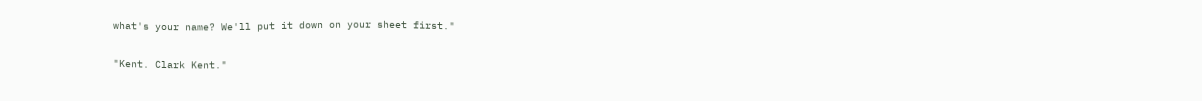what's your name? We'll put it down on your sheet first."

"Kent. Clark Kent."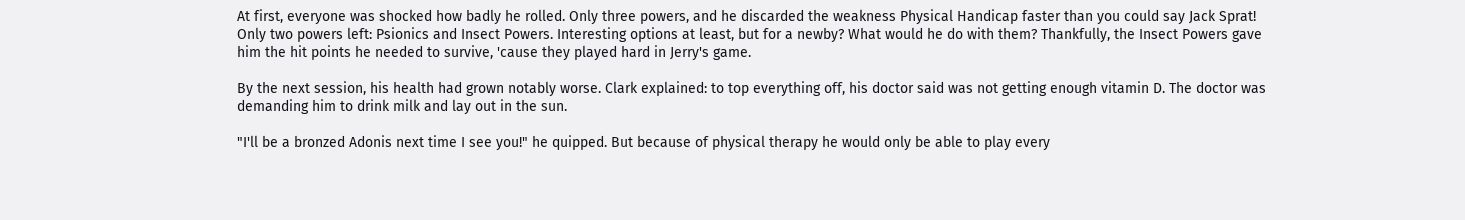At first, everyone was shocked how badly he rolled. Only three powers, and he discarded the weakness Physical Handicap faster than you could say Jack Sprat! Only two powers left: Psionics and Insect Powers. Interesting options at least, but for a newby? What would he do with them? Thankfully, the Insect Powers gave him the hit points he needed to survive, 'cause they played hard in Jerry's game.

By the next session, his health had grown notably worse. Clark explained: to top everything off, his doctor said was not getting enough vitamin D. The doctor was demanding him to drink milk and lay out in the sun.

"I'll be a bronzed Adonis next time I see you!" he quipped. But because of physical therapy he would only be able to play every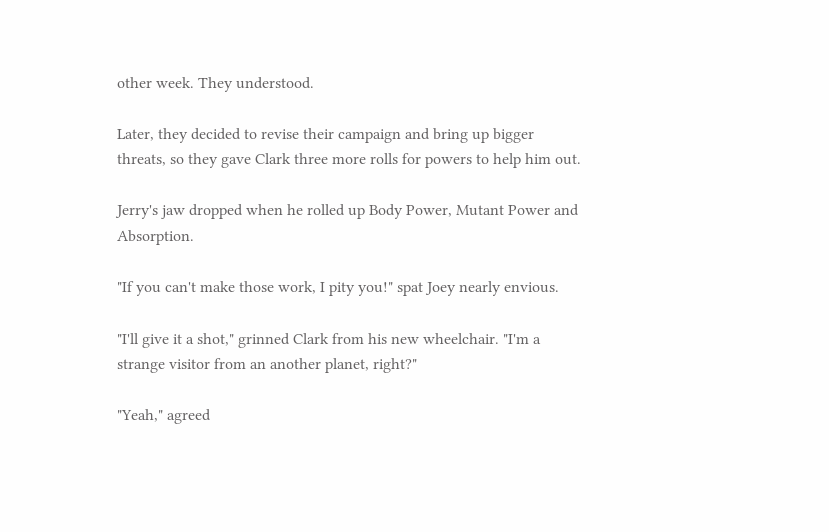other week. They understood.

Later, they decided to revise their campaign and bring up bigger threats, so they gave Clark three more rolls for powers to help him out.

Jerry's jaw dropped when he rolled up Body Power, Mutant Power and Absorption.

"If you can't make those work, I pity you!" spat Joey nearly envious.

"I'll give it a shot," grinned Clark from his new wheelchair. "I'm a strange visitor from an another planet, right?"

"Yeah," agreed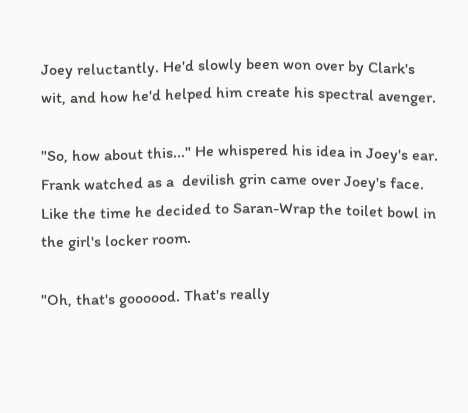Joey reluctantly. He'd slowly been won over by Clark's wit, and how he'd helped him create his spectral avenger.

"So, how about this..." He whispered his idea in Joey's ear. Frank watched as a  devilish grin came over Joey's face. Like the time he decided to Saran-Wrap the toilet bowl in the girl's locker room.

"Oh, that's goooood. That's really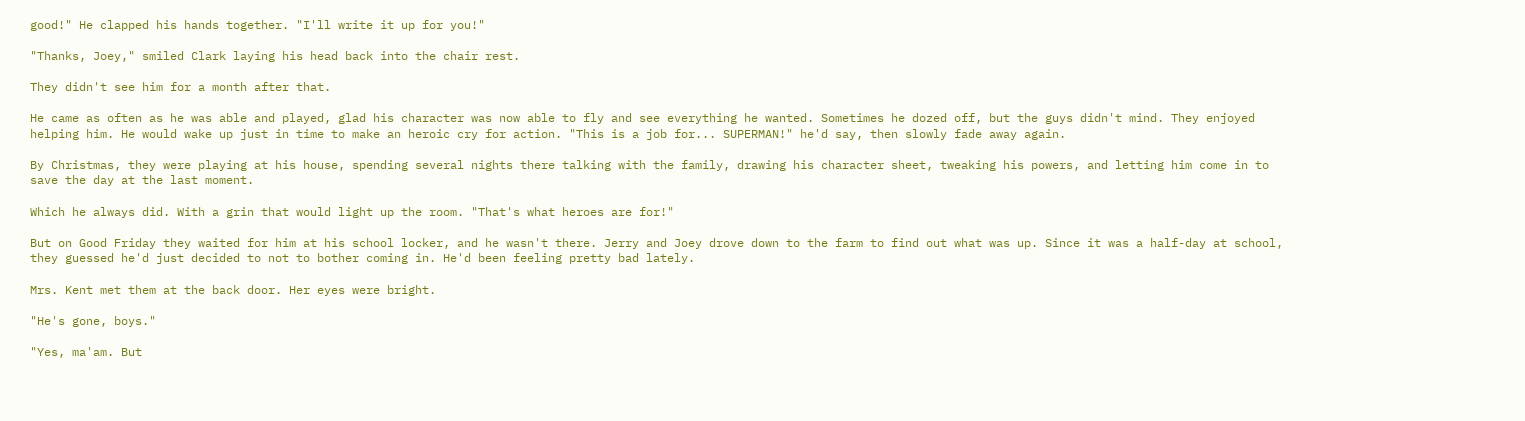good!" He clapped his hands together. "I'll write it up for you!"

"Thanks, Joey," smiled Clark laying his head back into the chair rest.

They didn't see him for a month after that.

He came as often as he was able and played, glad his character was now able to fly and see everything he wanted. Sometimes he dozed off, but the guys didn't mind. They enjoyed helping him. He would wake up just in time to make an heroic cry for action. "This is a job for... SUPERMAN!" he'd say, then slowly fade away again.

By Christmas, they were playing at his house, spending several nights there talking with the family, drawing his character sheet, tweaking his powers, and letting him come in to save the day at the last moment.

Which he always did. With a grin that would light up the room. "That's what heroes are for!"

But on Good Friday they waited for him at his school locker, and he wasn't there. Jerry and Joey drove down to the farm to find out what was up. Since it was a half-day at school, they guessed he'd just decided to not to bother coming in. He'd been feeling pretty bad lately.

Mrs. Kent met them at the back door. Her eyes were bright.

"He's gone, boys."

"Yes, ma'am. But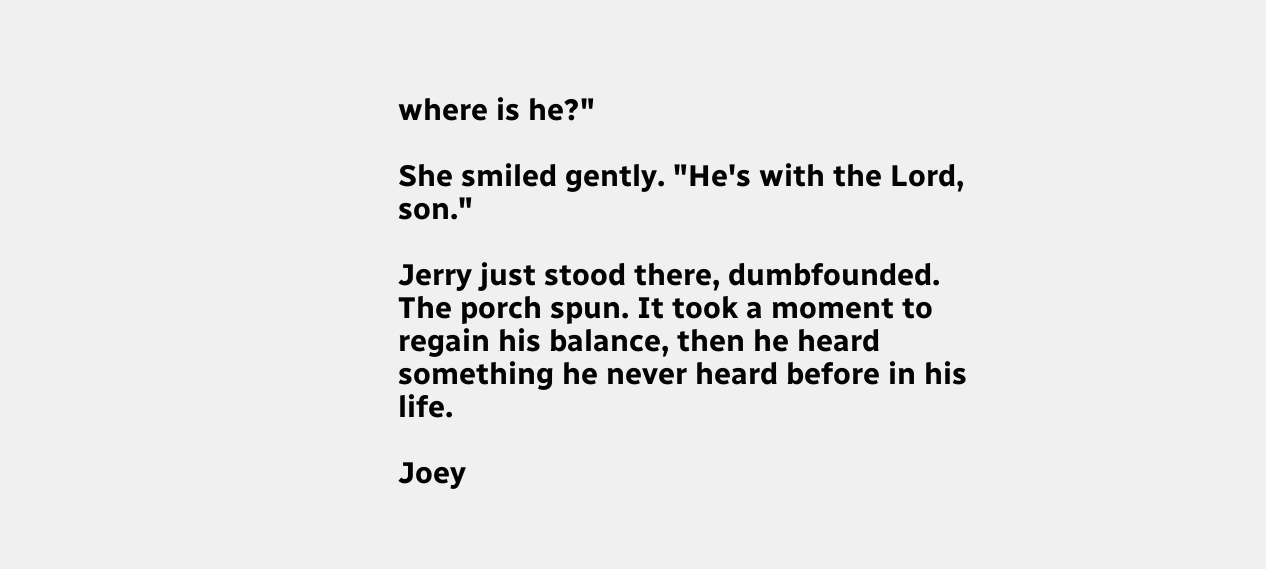where is he?"

She smiled gently. "He's with the Lord, son."

Jerry just stood there, dumbfounded. The porch spun. It took a moment to regain his balance, then he heard something he never heard before in his life.

Joey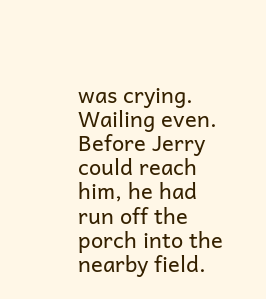was crying. Wailing even. Before Jerry could reach him, he had run off the porch into the nearby field.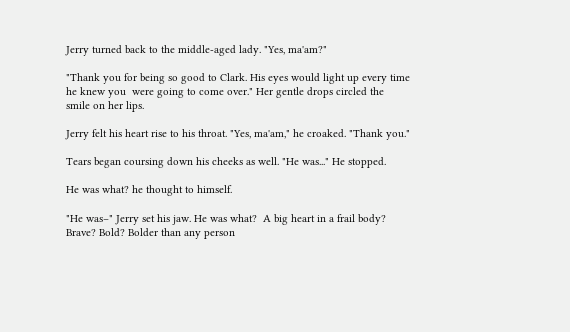Jerry turned back to the middle-aged lady. "Yes, ma'am?"

"Thank you for being so good to Clark. His eyes would light up every time he knew you  were going to come over." Her gentle drops circled the smile on her lips.

Jerry felt his heart rise to his throat. "Yes, ma'am," he croaked. "Thank you."

Tears began coursing down his cheeks as well. "He was..." He stopped.

He was what? he thought to himself.

"He was–" Jerry set his jaw. He was what?  A big heart in a frail body? Brave? Bold? Bolder than any person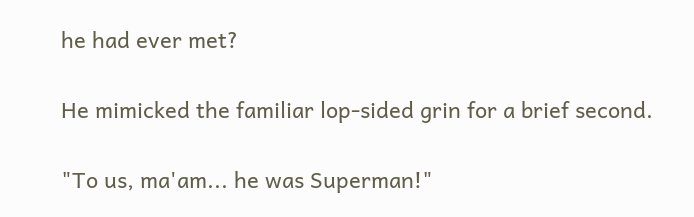he had ever met?

He mimicked the familiar lop-sided grin for a brief second.

"To us, ma'am... he was Superman!"